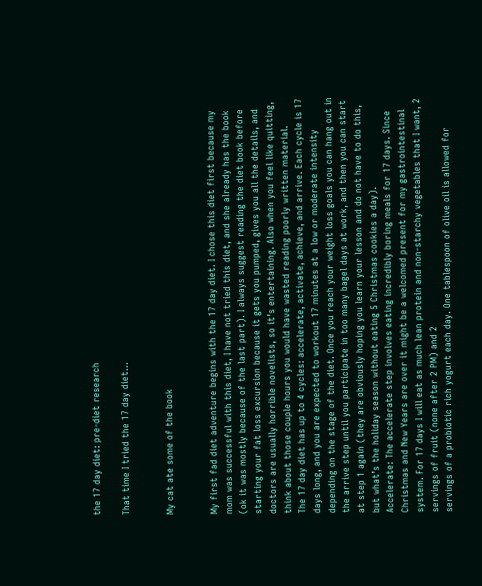the 17 day diet: pre-diet research

That time I tried the 17 day diet…


My cat ate some of the book


My first fad diet adventure begins with the 17 day diet. I chose this diet first because my mom was successful with this diet, I have not tried this diet, and she already has the book (ok it was mostly because of the last part). I always suggest reading the diet book before starting your fat loss excursion because it gets you pumped, gives you all the details, and doctors are usually horrible novelists, so it’s entertaining. Also when you feel like quitting, think about those couple hours you would have wasted reading poorly written material.
The 17 day diet has up to 4 cycles: accelerate, activate, achieve, and arrive. Each cycle is 17 days long, and you are expected to workout 17 minutes at a low or moderate intensity depending on the stage of the diet. Once you reach your weight loss goals you can hang out in the arrive step until you participate in too many bagel days at work, and then you can start at step 1 again (they are obviously hoping you learn your lesson and do not have to do this, but what’s the holiday season without eating 5 Christmas cookies a day).
Accelerate: The accelerate step involves eating incredibly boring meals for 17 days. Since Christmas and New Years are over it might be a welcomed present for my gastrointestinal system. For 17 days I will eat as much lean protein and non-starchy vegetables that I want, 2 servings of fruit (none after 2 PM) and 2
servings of a probiotic rich yogurt each day. One tablespoon of olive oil is allowed for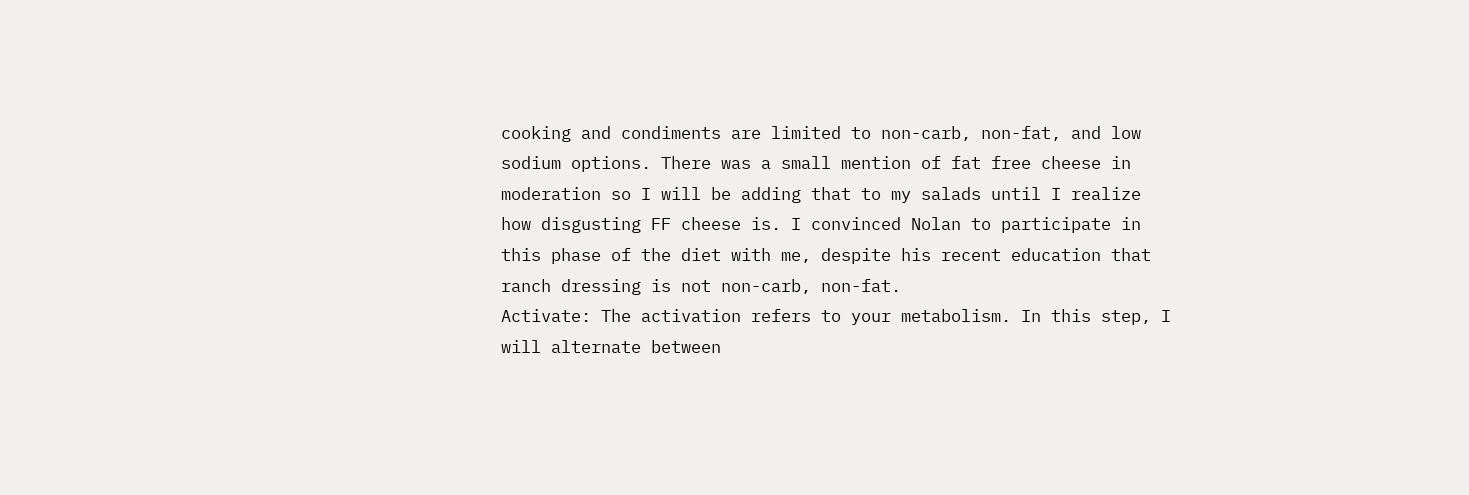cooking and condiments are limited to non-carb, non-fat, and low sodium options. There was a small mention of fat free cheese in moderation so I will be adding that to my salads until I realize how disgusting FF cheese is. I convinced Nolan to participate in this phase of the diet with me, despite his recent education that ranch dressing is not non-carb, non-fat.
Activate: The activation refers to your metabolism. In this step, I will alternate between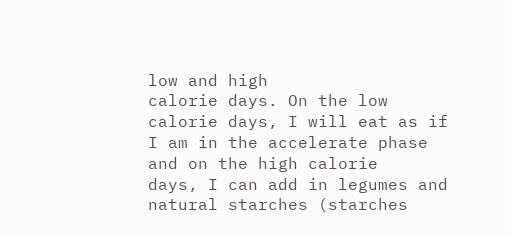low and high
calorie days. On the low calorie days, I will eat as if I am in the accelerate phase and on the high calorie
days, I can add in legumes and natural starches (starches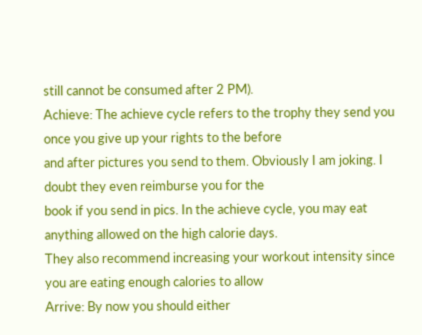still cannot be consumed after 2 PM).
Achieve: The achieve cycle refers to the trophy they send you once you give up your rights to the before
and after pictures you send to them. Obviously I am joking. I doubt they even reimburse you for the
book if you send in pics. In the achieve cycle, you may eat anything allowed on the high calorie days.
They also recommend increasing your workout intensity since you are eating enough calories to allow
Arrive: By now you should either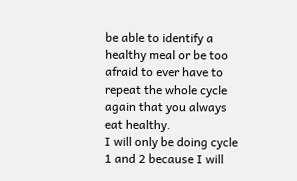be able to identify a healthy meal or be too afraid to ever have to
repeat the whole cycle again that you always eat healthy.
I will only be doing cycle 1 and 2 because I will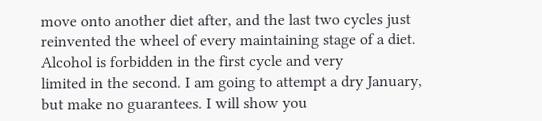move onto another diet after, and the last two cycles just
reinvented the wheel of every maintaining stage of a diet. Alcohol is forbidden in the first cycle and very
limited in the second. I am going to attempt a dry January, but make no guarantees. I will show you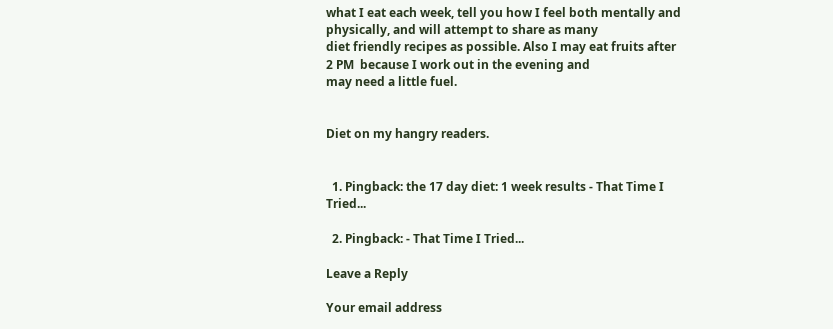what I eat each week, tell you how I feel both mentally and physically, and will attempt to share as many
diet friendly recipes as possible. Also I may eat fruits after 2 PM  because I work out in the evening and
may need a little fuel.


Diet on my hangry readers.


  1. Pingback: the 17 day diet: 1 week results - That Time I Tried...

  2. Pingback: - That Time I Tried...

Leave a Reply

Your email address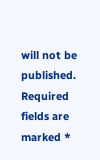will not be published. Required fields are marked *